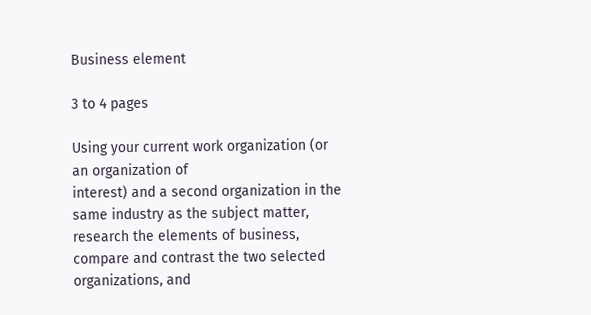Business element

3 to 4 pages

Using your current work organization (or an organization of
interest) and a second organization in the same industry as the subject matter,
research the elements of business, compare and contrast the two selected
organizations, and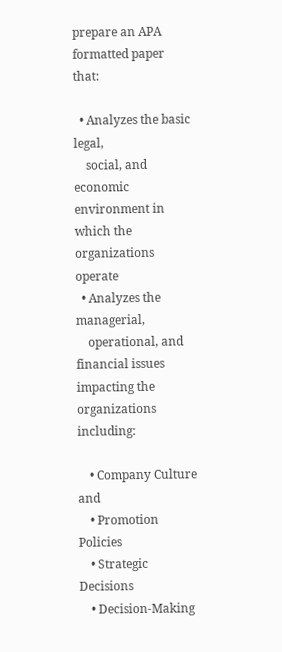prepare an APA formatted paper that:

  • Analyzes the basic legal,
    social, and economic environment in which the organizations operate
  • Analyzes the managerial,
    operational, and financial issues impacting the organizations including:

    • Company Culture and
    • Promotion Policies
    • Strategic Decisions
    • Decision-Making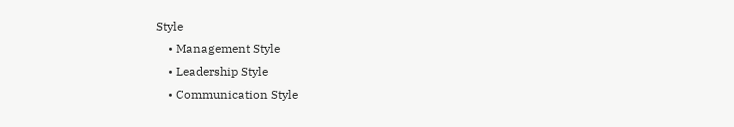Style
    • Management Style
    • Leadership Style
    • Communication Style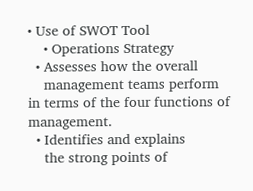• Use of SWOT Tool
    • Operations Strategy
  • Assesses how the overall
    management teams perform in terms of the four functions of management.
  • Identifies and explains
    the strong points of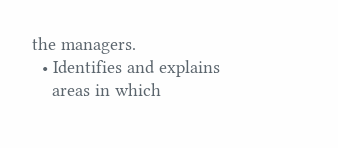the managers.
  • Identifies and explains
    areas in which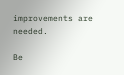improvements are needed.

Be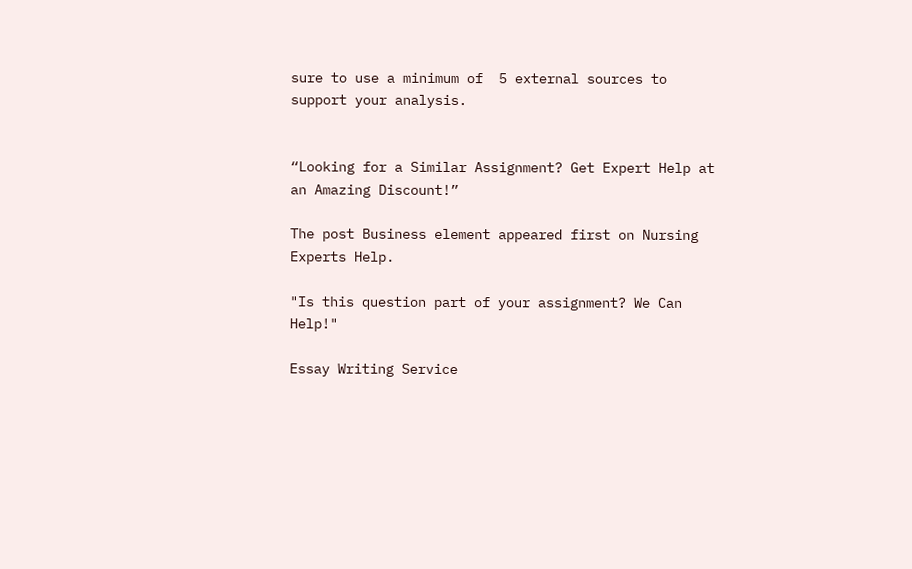sure to use a minimum of  5 external sources to
support your analysis.


“Looking for a Similar Assignment? Get Expert Help at an Amazing Discount!”

The post Business element appeared first on Nursing Experts Help.

"Is this question part of your assignment? We Can Help!"

Essay Writing Service